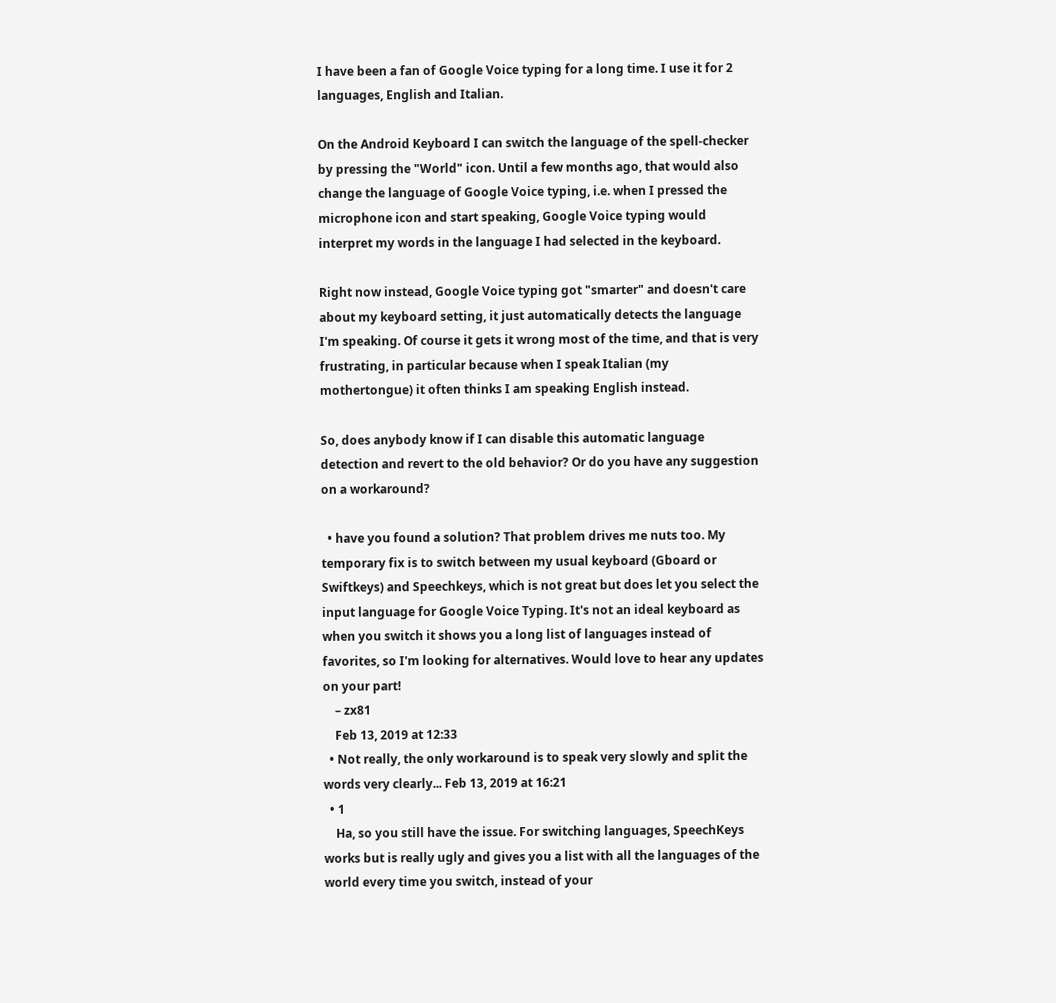I have been a fan of Google Voice typing for a long time. I use it for 2 languages, English and Italian.

On the Android Keyboard I can switch the language of the spell-checker by pressing the "World" icon. Until a few months ago, that would also change the language of Google Voice typing, i.e. when I pressed the microphone icon and start speaking, Google Voice typing would interpret my words in the language I had selected in the keyboard.

Right now instead, Google Voice typing got "smarter" and doesn't care about my keyboard setting, it just automatically detects the language I'm speaking. Of course it gets it wrong most of the time, and that is very frustrating, in particular because when I speak Italian (my mothertongue) it often thinks I am speaking English instead.

So, does anybody know if I can disable this automatic language detection and revert to the old behavior? Or do you have any suggestion on a workaround?

  • have you found a solution? That problem drives me nuts too. My temporary fix is to switch between my usual keyboard (Gboard or Swiftkeys) and Speechkeys, which is not great but does let you select the input language for Google Voice Typing. It's not an ideal keyboard as when you switch it shows you a long list of languages instead of favorites, so I'm looking for alternatives. Would love to hear any updates on your part!
    – zx81
    Feb 13, 2019 at 12:33
  • Not really, the only workaround is to speak very slowly and split the words very clearly... Feb 13, 2019 at 16:21
  • 1
    Ha, so you still have the issue. For switching languages, SpeechKeys works but is really ugly and gives you a list with all the languages of the world every time you switch, instead of your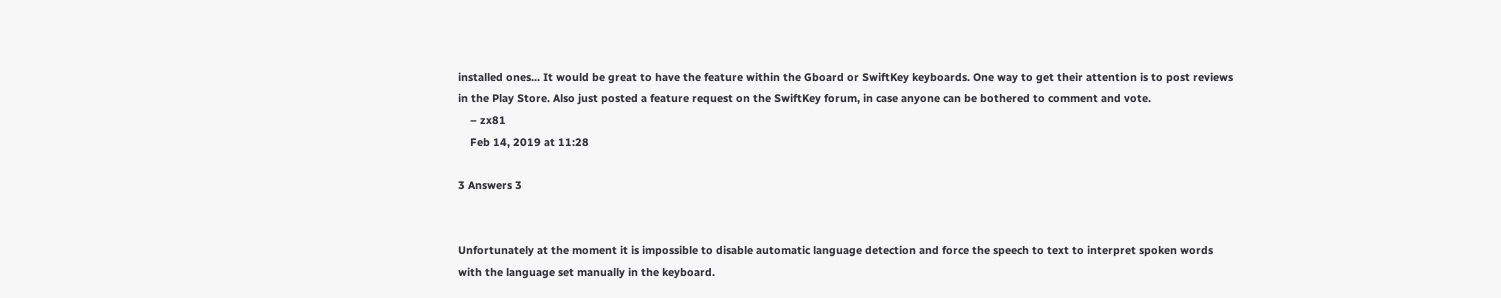installed ones... It would be great to have the feature within the Gboard or SwiftKey keyboards. One way to get their attention is to post reviews in the Play Store. Also just posted a feature request on the SwiftKey forum, in case anyone can be bothered to comment and vote.
    – zx81
    Feb 14, 2019 at 11:28

3 Answers 3


Unfortunately at the moment it is impossible to disable automatic language detection and force the speech to text to interpret spoken words with the language set manually in the keyboard.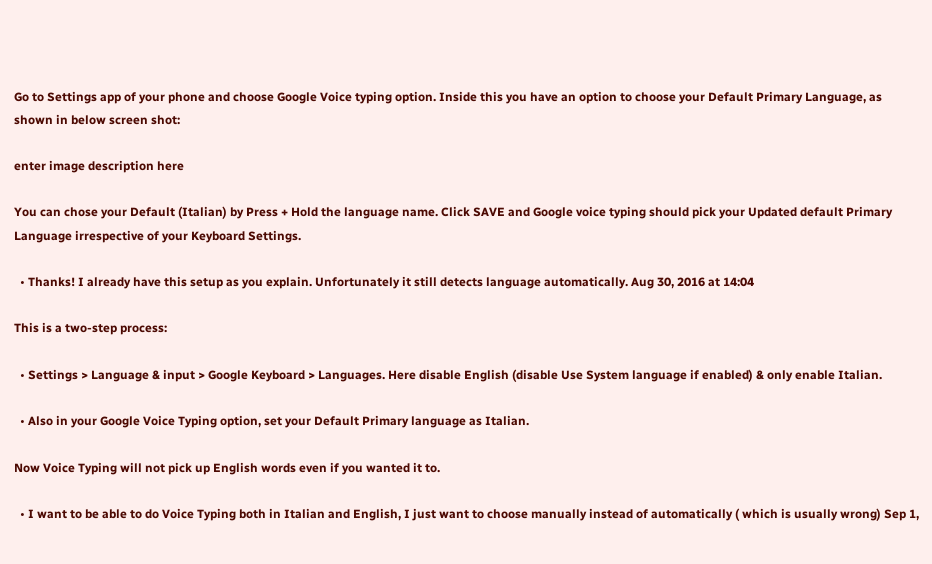Go to Settings app of your phone and choose Google Voice typing option. Inside this you have an option to choose your Default Primary Language, as shown in below screen shot:

enter image description here

You can chose your Default (Italian) by Press + Hold the language name. Click SAVE and Google voice typing should pick your Updated default Primary Language irrespective of your Keyboard Settings.

  • Thanks! I already have this setup as you explain. Unfortunately it still detects language automatically. Aug 30, 2016 at 14:04

This is a two-step process:

  • Settings > Language & input > Google Keyboard > Languages. Here disable English (disable Use System language if enabled) & only enable Italian.

  • Also in your Google Voice Typing option, set your Default Primary language as Italian.

Now Voice Typing will not pick up English words even if you wanted it to.

  • I want to be able to do Voice Typing both in Italian and English, I just want to choose manually instead of automatically ( which is usually wrong) Sep 1,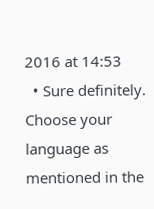2016 at 14:53
  • Sure definitely. Choose your language as mentioned in the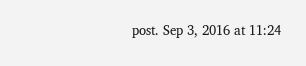post. Sep 3, 2016 at 11:24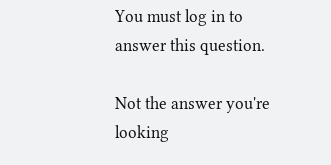You must log in to answer this question.

Not the answer you're looking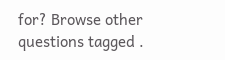for? Browse other questions tagged .